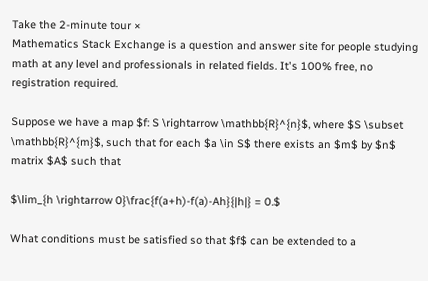Take the 2-minute tour ×
Mathematics Stack Exchange is a question and answer site for people studying math at any level and professionals in related fields. It's 100% free, no registration required.

Suppose we have a map $f: S \rightarrow \mathbb{R}^{n}$, where $S \subset \mathbb{R}^{m}$, such that for each $a \in S$ there exists an $m$ by $n$ matrix $A$ such that

$\lim_{h \rightarrow 0}\frac{f(a+h)-f(a)-Ah}{|h|} = 0.$

What conditions must be satisfied so that $f$ can be extended to a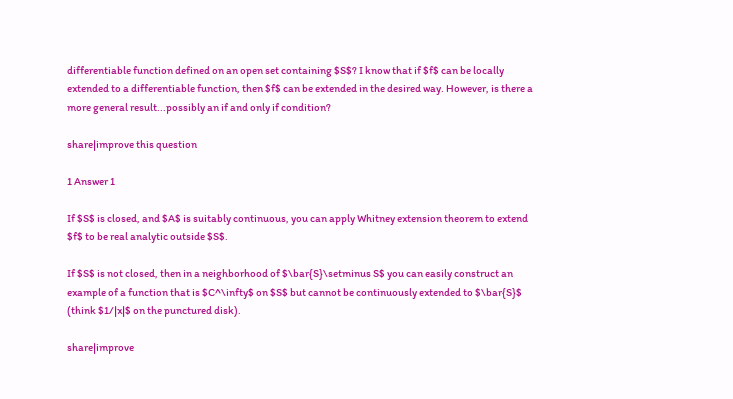differentiable function defined on an open set containing $S$? I know that if $f$ can be locally extended to a differentiable function, then $f$ can be extended in the desired way. However, is there a more general result...possibly an if and only if condition?

share|improve this question

1 Answer 1

If $S$ is closed, and $A$ is suitably continuous, you can apply Whitney extension theorem to extend $f$ to be real analytic outside $S$.

If $S$ is not closed, then in a neighborhood of $\bar{S}\setminus S$ you can easily construct an example of a function that is $C^\infty$ on $S$ but cannot be continuously extended to $\bar{S}$ (think $1/|x|$ on the punctured disk).

share|improve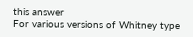this answer
For various versions of Whitney type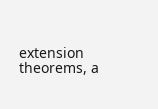extension theorems, a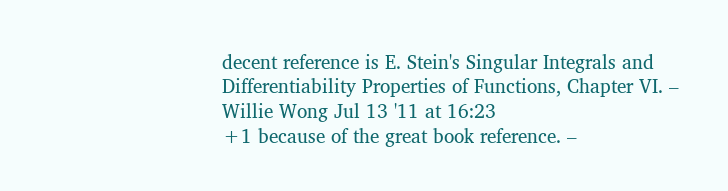decent reference is E. Stein's Singular Integrals and Differentiability Properties of Functions, Chapter VI. –  Willie Wong Jul 13 '11 at 16:23
+1 because of the great book reference. –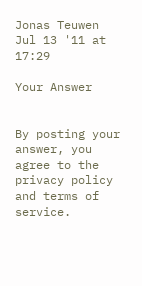Jonas Teuwen Jul 13 '11 at 17:29

Your Answer


By posting your answer, you agree to the privacy policy and terms of service.